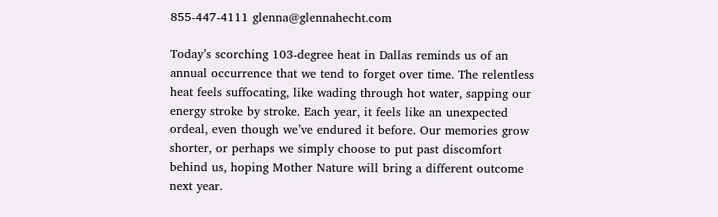855-447-4111 glenna@glennahecht.com

Today’s scorching 103-degree heat in Dallas reminds us of an annual occurrence that we tend to forget over time. The relentless heat feels suffocating, like wading through hot water, sapping our energy stroke by stroke. Each year, it feels like an unexpected ordeal, even though we’ve endured it before. Our memories grow shorter, or perhaps we simply choose to put past discomfort behind us, hoping Mother Nature will bring a different outcome next year.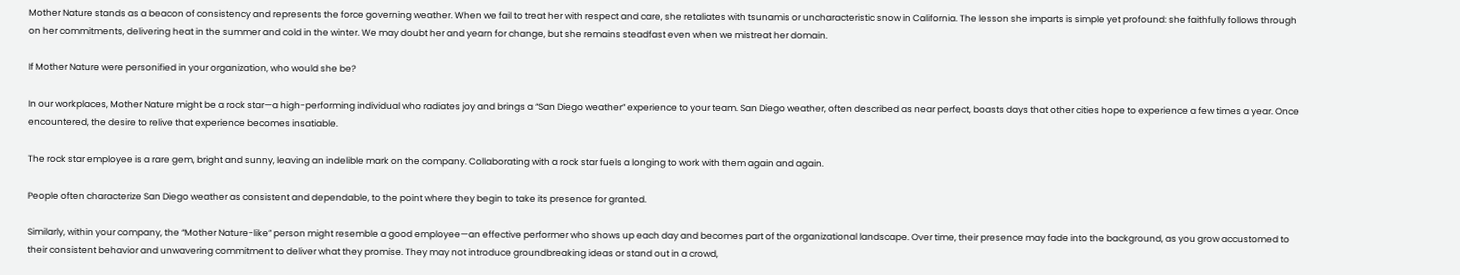Mother Nature stands as a beacon of consistency and represents the force governing weather. When we fail to treat her with respect and care, she retaliates with tsunamis or uncharacteristic snow in California. The lesson she imparts is simple yet profound: she faithfully follows through on her commitments, delivering heat in the summer and cold in the winter. We may doubt her and yearn for change, but she remains steadfast even when we mistreat her domain.

If Mother Nature were personified in your organization, who would she be?

In our workplaces, Mother Nature might be a rock star—a high-performing individual who radiates joy and brings a “San Diego weather” experience to your team. San Diego weather, often described as near perfect, boasts days that other cities hope to experience a few times a year. Once encountered, the desire to relive that experience becomes insatiable.

The rock star employee is a rare gem, bright and sunny, leaving an indelible mark on the company. Collaborating with a rock star fuels a longing to work with them again and again.

People often characterize San Diego weather as consistent and dependable, to the point where they begin to take its presence for granted.

Similarly, within your company, the “Mother Nature-like” person might resemble a good employee—an effective performer who shows up each day and becomes part of the organizational landscape. Over time, their presence may fade into the background, as you grow accustomed to their consistent behavior and unwavering commitment to deliver what they promise. They may not introduce groundbreaking ideas or stand out in a crowd,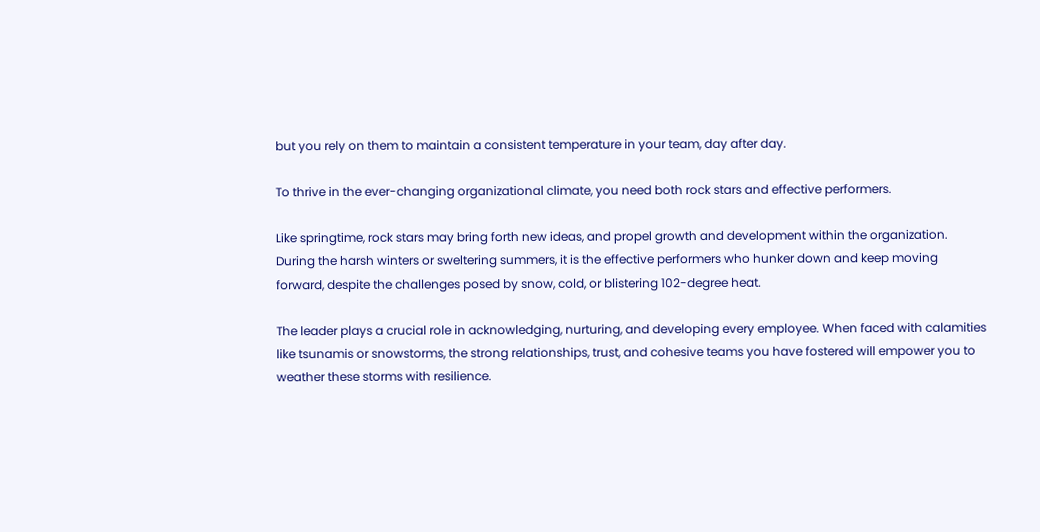but you rely on them to maintain a consistent temperature in your team, day after day.

To thrive in the ever-changing organizational climate, you need both rock stars and effective performers.

Like springtime, rock stars may bring forth new ideas, and propel growth and development within the organization. During the harsh winters or sweltering summers, it is the effective performers who hunker down and keep moving forward, despite the challenges posed by snow, cold, or blistering 102-degree heat.

The leader plays a crucial role in acknowledging, nurturing, and developing every employee. When faced with calamities like tsunamis or snowstorms, the strong relationships, trust, and cohesive teams you have fostered will empower you to weather these storms with resilience.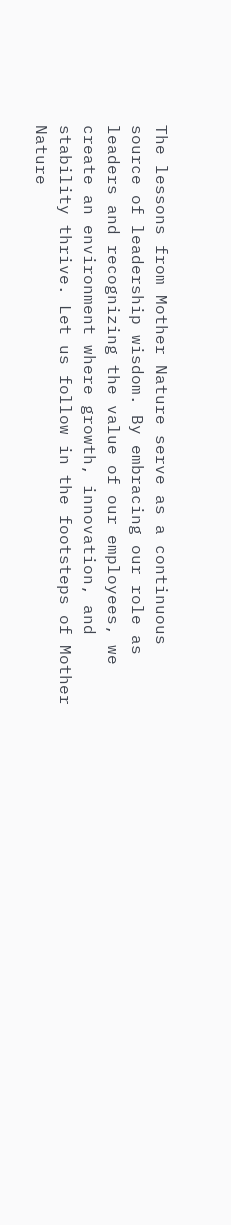The lessons from Mother Nature serve as a continuous source of leadership wisdom. By embracing our role as leaders and recognizing the value of our employees, we create an environment where growth, innovation, and stability thrive. Let us follow in the footsteps of Mother Nature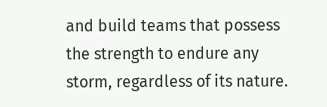and build teams that possess the strength to endure any storm, regardless of its nature.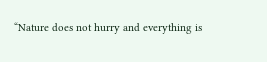“Nature does not hurry and everything is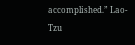accomplished.” Lao-Tzu